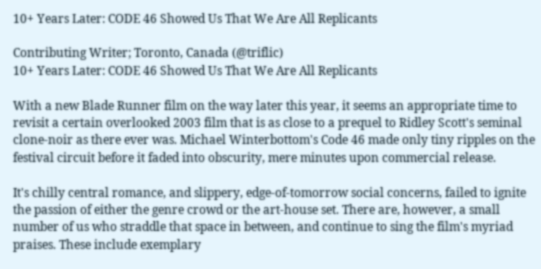10+ Years Later: CODE 46 Showed Us That We Are All Replicants

Contributing Writer; Toronto, Canada (@triflic)
10+ Years Later: CODE 46 Showed Us That We Are All Replicants

With a new Blade Runner film on the way later this year, it seems an appropriate time to revisit a certain overlooked 2003 film that is as close to a prequel to Ridley Scott's seminal clone-noir as there ever was. Michael Winterbottom's Code 46 made only tiny ripples on the festival circuit before it faded into obscurity, mere minutes upon commercial release.

It's chilly central romance, and slippery, edge-of-tomorrow social concerns, failed to ignite the passion of either the genre crowd or the art-house set. There are, however, a small number of us who straddle that space in between, and continue to sing the film's myriad praises. These include exemplary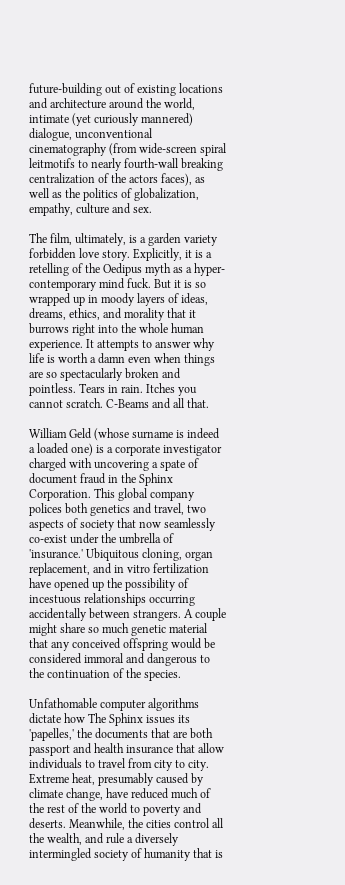future-building out of existing locations and architecture around the world, intimate (yet curiously mannered) dialogue, unconventional cinematography (from wide-screen spiral leitmotifs to nearly fourth-wall breaking centralization of the actors faces), as well as the politics of globalization, empathy, culture and sex.

The film, ultimately, is a garden variety forbidden love story. Explicitly, it is a retelling of the Oedipus myth as a hyper-contemporary mind fuck. But it is so wrapped up in moody layers of ideas, dreams, ethics, and morality that it burrows right into the whole human experience. It attempts to answer why life is worth a damn even when things are so spectacularly broken and pointless. Tears in rain. Itches you cannot scratch. C-Beams and all that.

William Geld (whose surname is indeed a loaded one) is a corporate investigator charged with uncovering a spate of document fraud in the Sphinx Corporation. This global company polices both genetics and travel, two aspects of society that now seamlessly co-exist under the umbrella of 'insurance.' Ubiquitous cloning, organ replacement, and in vitro fertilization have opened up the possibility of incestuous relationships occurring accidentally between strangers. A couple might share so much genetic material that any conceived offspring would be considered immoral and dangerous to the continuation of the species.

Unfathomable computer algorithms dictate how The Sphinx issues its 'papelles,' the documents that are both passport and health insurance that allow individuals to travel from city to city. Extreme heat, presumably caused by climate change, have reduced much of the rest of the world to poverty and deserts. Meanwhile, the cities control all the wealth, and rule a diversely intermingled society of humanity that is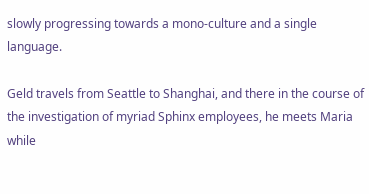slowly progressing towards a mono-culture and a single language.

Geld travels from Seattle to Shanghai, and there in the course of the investigation of myriad Sphinx employees, he meets Maria while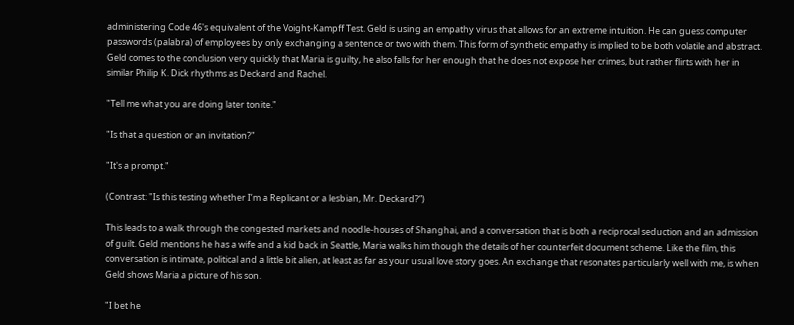administering Code 46's equivalent of the Voight-Kampff Test. Geld is using an empathy virus that allows for an extreme intuition. He can guess computer passwords (palabra) of employees by only exchanging a sentence or two with them. This form of synthetic empathy is implied to be both volatile and abstract. Geld comes to the conclusion very quickly that Maria is guilty, he also falls for her enough that he does not expose her crimes, but rather flirts with her in similar Philip K. Dick rhythms as Deckard and Rachel.

"Tell me what you are doing later tonite."

"Is that a question or an invitation?"

"It's a prompt."

(Contrast: "Is this testing whether I’m a Replicant or a lesbian, Mr. Deckard?”)

This leads to a walk through the congested markets and noodle-houses of Shanghai, and a conversation that is both a reciprocal seduction and an admission of guilt. Geld mentions he has a wife and a kid back in Seattle, Maria walks him though the details of her counterfeit document scheme. Like the film, this conversation is intimate, political and a little bit alien, at least as far as your usual love story goes. An exchange that resonates particularly well with me, is when Geld shows Maria a picture of his son.

"I bet he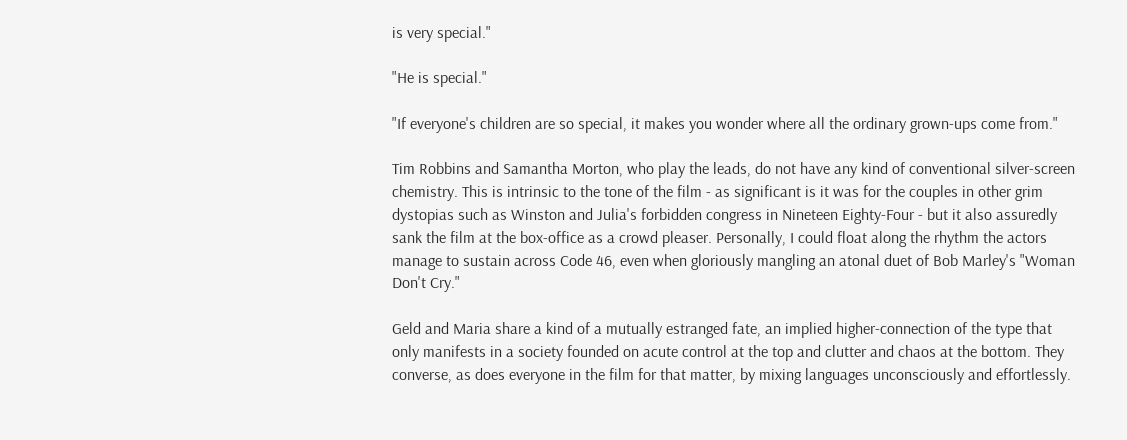is very special."

"He is special."

"If everyone's children are so special, it makes you wonder where all the ordinary grown-ups come from."

Tim Robbins and Samantha Morton, who play the leads, do not have any kind of conventional silver-screen chemistry. This is intrinsic to the tone of the film - as significant is it was for the couples in other grim dystopias such as Winston and Julia's forbidden congress in Nineteen Eighty-Four - but it also assuredly sank the film at the box-office as a crowd pleaser. Personally, I could float along the rhythm the actors manage to sustain across Code 46, even when gloriously mangling an atonal duet of Bob Marley's "Woman Don't Cry."

Geld and Maria share a kind of a mutually estranged fate, an implied higher-connection of the type that only manifests in a society founded on acute control at the top and clutter and chaos at the bottom. They converse, as does everyone in the film for that matter, by mixing languages unconsciously and effortlessly.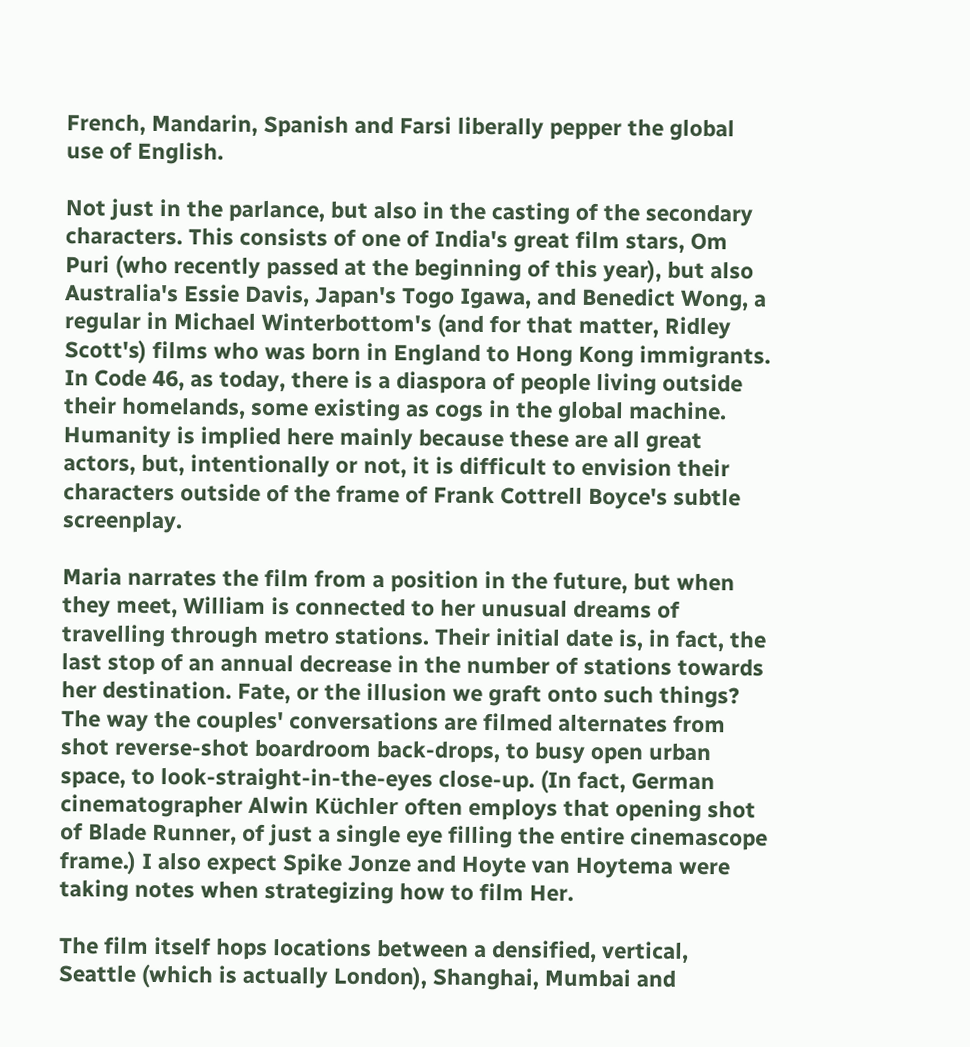French, Mandarin, Spanish and Farsi liberally pepper the global use of English.

Not just in the parlance, but also in the casting of the secondary characters. This consists of one of India's great film stars, Om Puri (who recently passed at the beginning of this year), but also Australia's Essie Davis, Japan's Togo Igawa, and Benedict Wong, a regular in Michael Winterbottom's (and for that matter, Ridley Scott's) films who was born in England to Hong Kong immigrants. In Code 46, as today, there is a diaspora of people living outside their homelands, some existing as cogs in the global machine. Humanity is implied here mainly because these are all great actors, but, intentionally or not, it is difficult to envision their characters outside of the frame of Frank Cottrell Boyce's subtle screenplay.

Maria narrates the film from a position in the future, but when they meet, William is connected to her unusual dreams of travelling through metro stations. Their initial date is, in fact, the last stop of an annual decrease in the number of stations towards her destination. Fate, or the illusion we graft onto such things? The way the couples' conversations are filmed alternates from shot reverse-shot boardroom back-drops, to busy open urban space, to look-straight-in-the-eyes close-up. (In fact, German cinematographer Alwin Küchler often employs that opening shot of Blade Runner, of just a single eye filling the entire cinemascope frame.) I also expect Spike Jonze and Hoyte van Hoytema were taking notes when strategizing how to film Her.

The film itself hops locations between a densified, vertical, Seattle (which is actually London), Shanghai, Mumbai and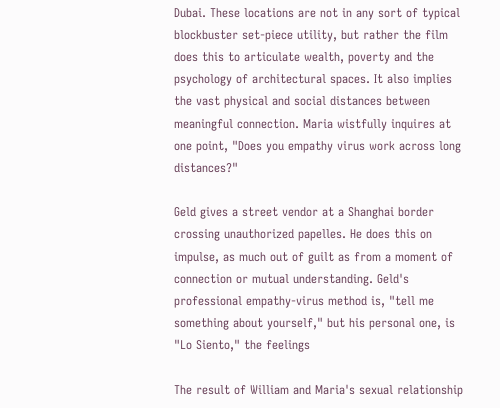Dubai. These locations are not in any sort of typical blockbuster set-piece utility, but rather the film does this to articulate wealth, poverty and the psychology of architectural spaces. It also implies the vast physical and social distances between meaningful connection. Maria wistfully inquires at one point, "Does you empathy virus work across long distances?"

Geld gives a street vendor at a Shanghai border crossing unauthorized papelles. He does this on impulse, as much out of guilt as from a moment of connection or mutual understanding. Geld's professional empathy-virus method is, "tell me something about yourself," but his personal one, is "Lo Siento," the feelings

The result of William and Maria's sexual relationship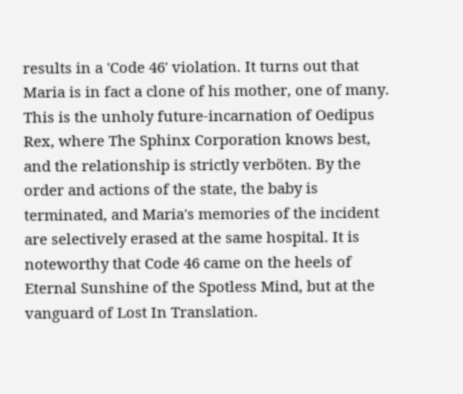results in a 'Code 46' violation. It turns out that Maria is in fact a clone of his mother, one of many. This is the unholy future-incarnation of Oedipus Rex, where The Sphinx Corporation knows best, and the relationship is strictly verböten. By the order and actions of the state, the baby is terminated, and Maria's memories of the incident are selectively erased at the same hospital. It is noteworthy that Code 46 came on the heels of Eternal Sunshine of the Spotless Mind, but at the vanguard of Lost In Translation.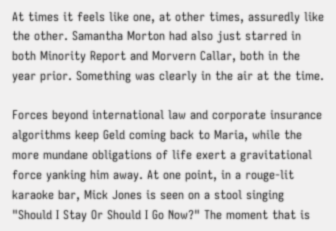At times it feels like one, at other times, assuredly like the other. Samantha Morton had also just starred in both Minority Report and Morvern Callar, both in the year prior. Something was clearly in the air at the time.

Forces beyond international law and corporate insurance algorithms keep Geld coming back to Maria, while the more mundane obligations of life exert a gravitational force yanking him away. At one point, in a rouge-lit karaoke bar, Mick Jones is seen on a stool singing "Should I Stay Or Should I Go Now?" The moment that is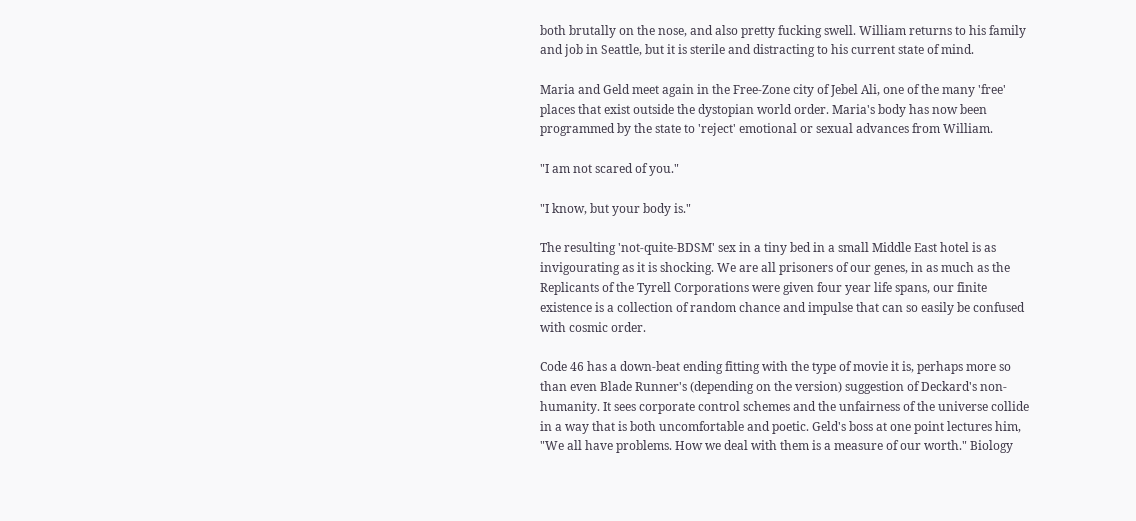both brutally on the nose, and also pretty fucking swell. William returns to his family and job in Seattle, but it is sterile and distracting to his current state of mind.

Maria and Geld meet again in the Free-Zone city of Jebel Ali, one of the many 'free' places that exist outside the dystopian world order. Maria's body has now been programmed by the state to 'reject' emotional or sexual advances from William.

"I am not scared of you."

"I know, but your body is."

The resulting 'not-quite-BDSM' sex in a tiny bed in a small Middle East hotel is as invigourating as it is shocking. We are all prisoners of our genes, in as much as the Replicants of the Tyrell Corporations were given four year life spans, our finite existence is a collection of random chance and impulse that can so easily be confused with cosmic order.

Code 46 has a down-beat ending fitting with the type of movie it is, perhaps more so than even Blade Runner's (depending on the version) suggestion of Deckard's non-humanity. It sees corporate control schemes and the unfairness of the universe collide in a way that is both uncomfortable and poetic. Geld's boss at one point lectures him, "We all have problems. How we deal with them is a measure of our worth." Biology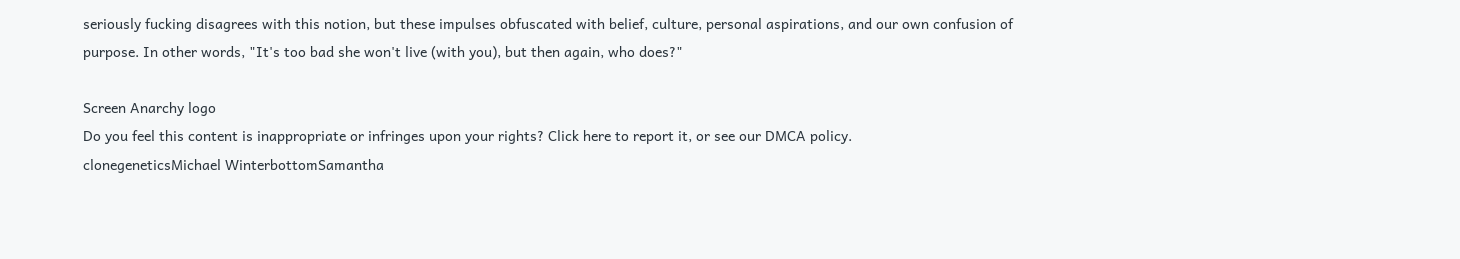seriously fucking disagrees with this notion, but these impulses obfuscated with belief, culture, personal aspirations, and our own confusion of purpose. In other words, "It's too bad she won't live (with you), but then again, who does?"

Screen Anarchy logo
Do you feel this content is inappropriate or infringes upon your rights? Click here to report it, or see our DMCA policy.
clonegeneticsMichael WinterbottomSamantha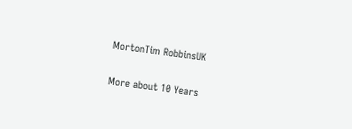MortonTim RobbinsUK

More about 10 Years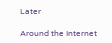Later

Around the Internet